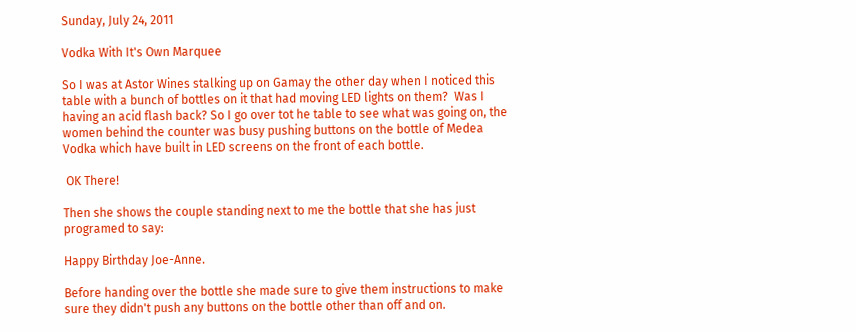Sunday, July 24, 2011

Vodka With It's Own Marquee

So I was at Astor Wines stalking up on Gamay the other day when I noticed this table with a bunch of bottles on it that had moving LED lights on them?  Was I having an acid flash back? So I go over tot he table to see what was going on, the women behind the counter was busy pushing buttons on the bottle of Medea Vodka which have built in LED screens on the front of each bottle.

 OK There!

Then she shows the couple standing next to me the bottle that she has just programed to say:

Happy Birthday Joe-Anne.

Before handing over the bottle she made sure to give them instructions to make sure they didn't push any buttons on the bottle other than off and on.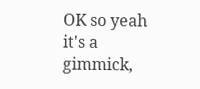OK so yeah it's a gimmick,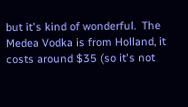but it's kind of wonderful.  The Medea Vodka is from Holland, it costs around $35 (so it's not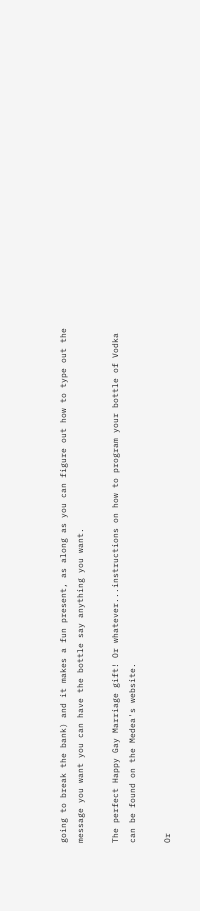going to break the bank) and it makes a fun present, as along as you can figure out how to type out the message you want you can have the bottle say anything you want.

The perfect Happy Gay Marriage gift! Or whatever...instructions on how to program your bottle of Vodka can be found on the Medea's website.

Or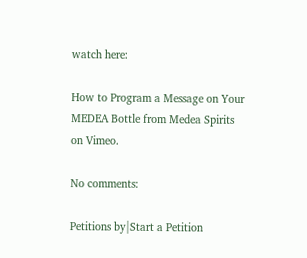watch here:

How to Program a Message on Your MEDEA Bottle from Medea Spirits on Vimeo.

No comments:

Petitions by|Start a Petition